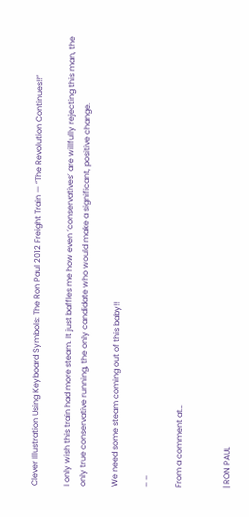Clever Illustration Using Keyboard Symbols: The Ron Paul 2012 Freight Train — “The Revolution Continues!!”

I only wish this train had more steam. It just baffles me how even ‘conservatives’ are willfully rejecting this man, the only true conservative running, the only candidate who would make a significant, positive change.

We need some steam coming out of this baby!!

– –

From a comment at…


| RON PAUL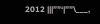2012 |||””‘|””\___,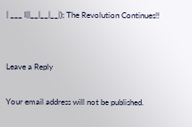| ___ l||__|__|__|); The Revolution Continues!!


Leave a Reply

Your email address will not be published.